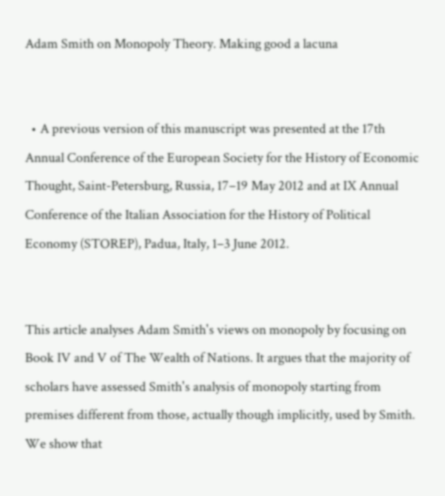Adam Smith on Monopoly Theory. Making good a lacuna


  • A previous version of this manuscript was presented at the 17th Annual Conference of the European Society for the History of Economic Thought, Saint-Petersburg, Russia, 17–19 May 2012 and at IX Annual Conference of the Italian Association for the History of Political Economy (STOREP), Padua, Italy, 1–3 June 2012.


This article analyses Adam Smith's views on monopoly by focusing on Book IV and V of The Wealth of Nations. It argues that the majority of scholars have assessed Smith's analysis of monopoly starting from premises different from those, actually though implicitly, used by Smith. We show that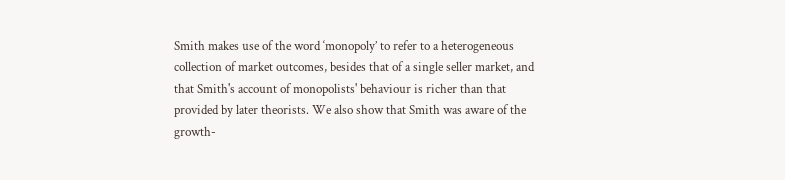Smith makes use of the word ‘monopoly’ to refer to a heterogeneous collection of market outcomes, besides that of a single seller market, and that Smith's account of monopolists' behaviour is richer than that provided by later theorists. We also show that Smith was aware of the growth-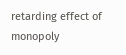retarding effect of monopoly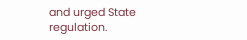and urged State regulation.